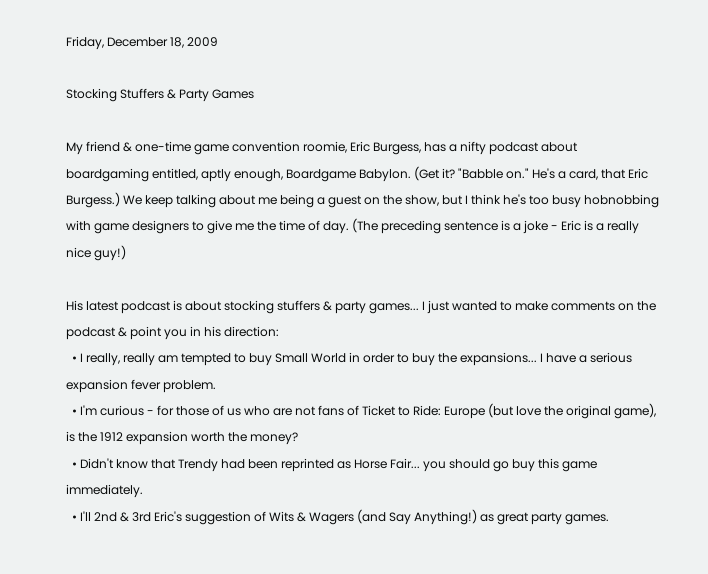Friday, December 18, 2009

Stocking Stuffers & Party Games

My friend & one-time game convention roomie, Eric Burgess, has a nifty podcast about boardgaming entitled, aptly enough, Boardgame Babylon. (Get it? "Babble on." He's a card, that Eric Burgess.) We keep talking about me being a guest on the show, but I think he's too busy hobnobbing with game designers to give me the time of day. (The preceding sentence is a joke - Eric is a really nice guy!)

His latest podcast is about stocking stuffers & party games... I just wanted to make comments on the podcast & point you in his direction:
  • I really, really am tempted to buy Small World in order to buy the expansions... I have a serious expansion fever problem.
  • I'm curious - for those of us who are not fans of Ticket to Ride: Europe (but love the original game), is the 1912 expansion worth the money?
  • Didn't know that Trendy had been reprinted as Horse Fair... you should go buy this game immediately.
  • I'll 2nd & 3rd Eric's suggestion of Wits & Wagers (and Say Anything!) as great party games.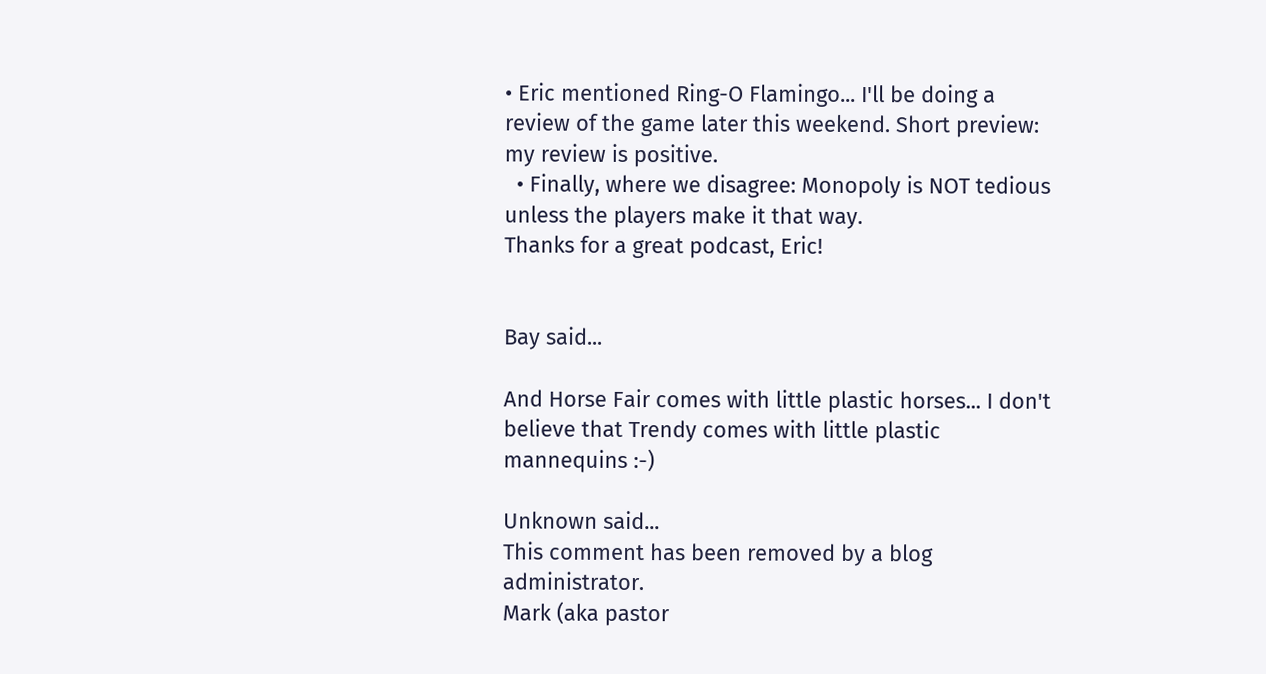• Eric mentioned Ring-O Flamingo... I'll be doing a review of the game later this weekend. Short preview: my review is positive.
  • Finally, where we disagree: Monopoly is NOT tedious unless the players make it that way.
Thanks for a great podcast, Eric!


Bay said...

And Horse Fair comes with little plastic horses... I don't believe that Trendy comes with little plastic mannequins :-)

Unknown said...
This comment has been removed by a blog administrator.
Mark (aka pastor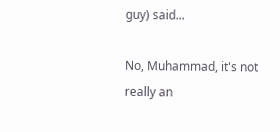guy) said...

No, Muhammad, it's not really an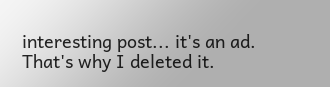interesting post... it's an ad. That's why I deleted it.